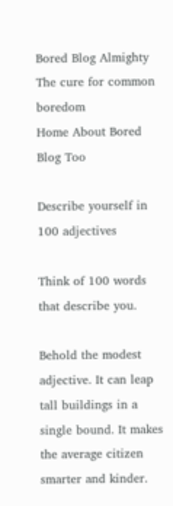Bored Blog Almighty
The cure for common boredom
Home About Bored Blog Too

Describe yourself in 100 adjectives

Think of 100 words that describe you.

Behold the modest adjective. It can leap tall buildings in a single bound. It makes the average citizen smarter and kinder.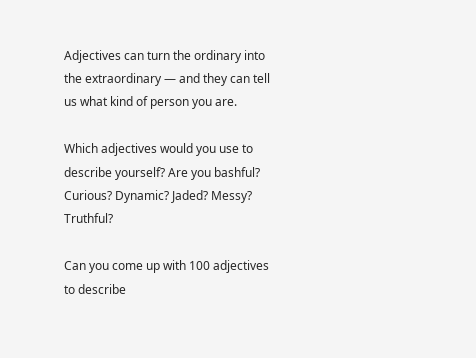Adjectives can turn the ordinary into the extraordinary — and they can tell us what kind of person you are.

Which adjectives would you use to describe yourself? Are you bashful? Curious? Dynamic? Jaded? Messy? Truthful?

Can you come up with 100 adjectives to describe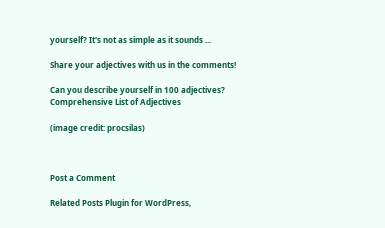yourself? It's not as simple as it sounds ...

Share your adjectives with us in the comments!

Can you describe yourself in 100 adjectives?
Comprehensive List of Adjectives

(image credit: procsilas)



Post a Comment

Related Posts Plugin for WordPress,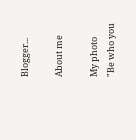Blogger...

About me

My photo
"Be who you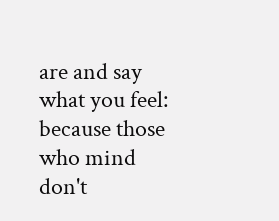are and say what you feel: because those who mind don't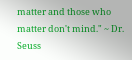matter and those who matter don't mind." ~ Dr. Seuss